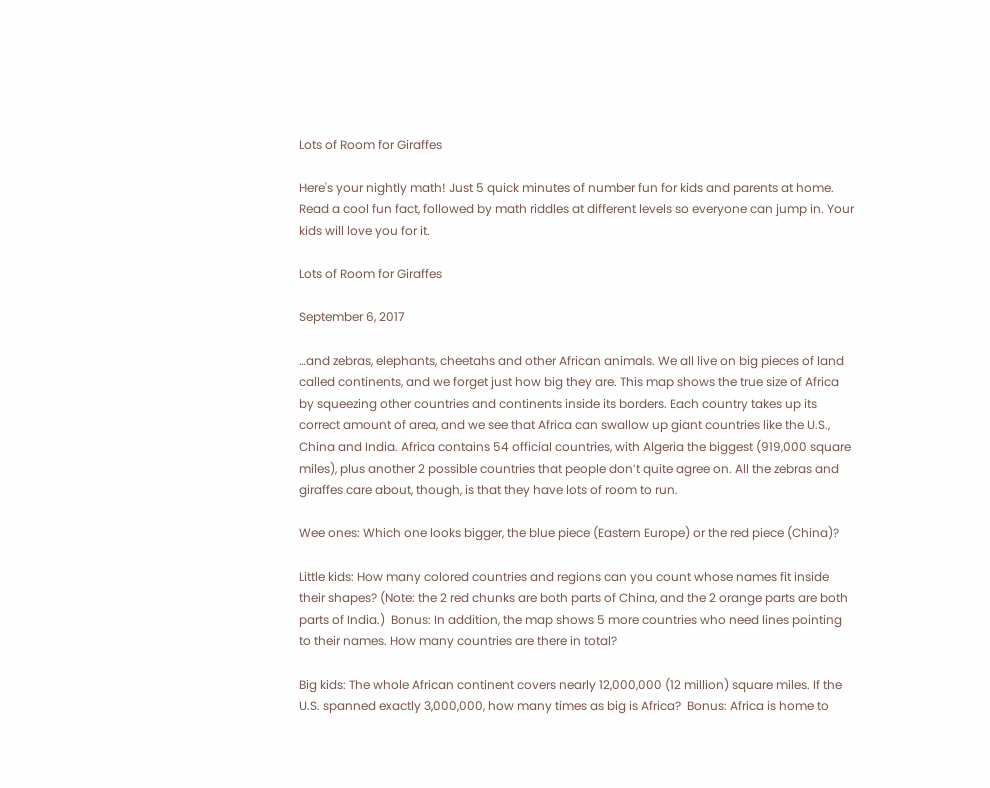Lots of Room for Giraffes

Here's your nightly math! Just 5 quick minutes of number fun for kids and parents at home. Read a cool fun fact, followed by math riddles at different levels so everyone can jump in. Your kids will love you for it.

Lots of Room for Giraffes

September 6, 2017

…and zebras, elephants, cheetahs and other African animals. We all live on big pieces of land called continents, and we forget just how big they are. This map shows the true size of Africa by squeezing other countries and continents inside its borders. Each country takes up its correct amount of area, and we see that Africa can swallow up giant countries like the U.S., China and India. Africa contains 54 official countries, with Algeria the biggest (919,000 square miles), plus another 2 possible countries that people don’t quite agree on. All the zebras and giraffes care about, though, is that they have lots of room to run.

Wee ones: Which one looks bigger, the blue piece (Eastern Europe) or the red piece (China)?

Little kids: How many colored countries and regions can you count whose names fit inside their shapes? (Note: the 2 red chunks are both parts of China, and the 2 orange parts are both parts of India.)  Bonus: In addition, the map shows 5 more countries who need lines pointing to their names. How many countries are there in total?

Big kids: The whole African continent covers nearly 12,000,000 (12 million) square miles. If the U.S. spanned exactly 3,000,000, how many times as big is Africa?  Bonus: Africa is home to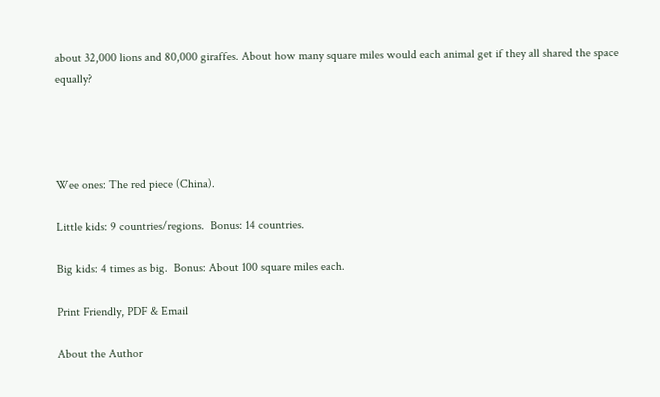about 32,000 lions and 80,000 giraffes. About how many square miles would each animal get if they all shared the space equally?




Wee ones: The red piece (China).

Little kids: 9 countries/regions.  Bonus: 14 countries.

Big kids: 4 times as big.  Bonus: About 100 square miles each.

Print Friendly, PDF & Email

About the Author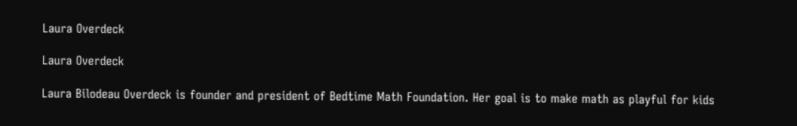Laura Overdeck

Laura Overdeck

Laura Bilodeau Overdeck is founder and president of Bedtime Math Foundation. Her goal is to make math as playful for kids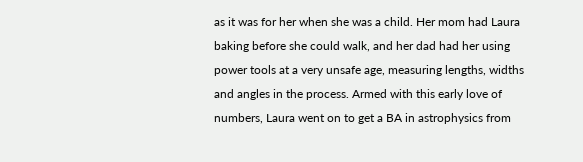as it was for her when she was a child. Her mom had Laura baking before she could walk, and her dad had her using power tools at a very unsafe age, measuring lengths, widths and angles in the process. Armed with this early love of numbers, Laura went on to get a BA in astrophysics from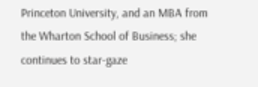Princeton University, and an MBA from the Wharton School of Business; she continues to star-gaze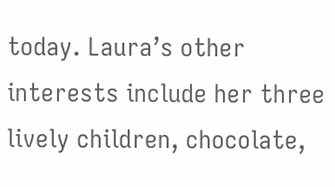today. Laura’s other interests include her three lively children, chocolate,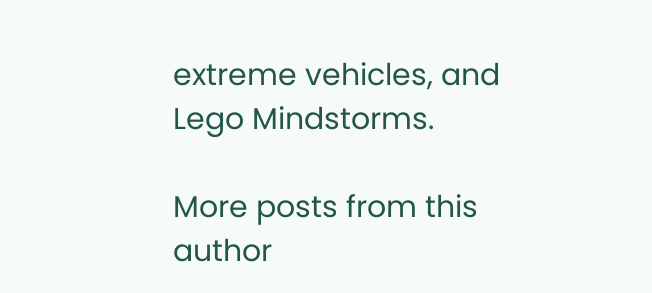extreme vehicles, and Lego Mindstorms.

More posts from this author